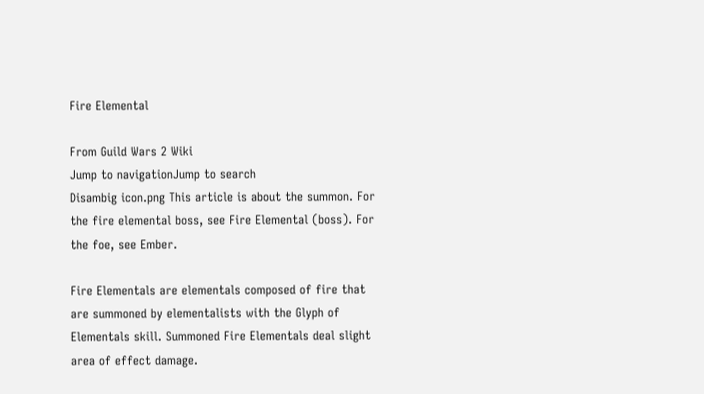Fire Elemental

From Guild Wars 2 Wiki
Jump to navigationJump to search
Disambig icon.png This article is about the summon. For the fire elemental boss, see Fire Elemental (boss). For the foe, see Ember.

Fire Elementals are elementals composed of fire that are summoned by elementalists with the Glyph of Elementals skill. Summoned Fire Elementals deal slight area of effect damage.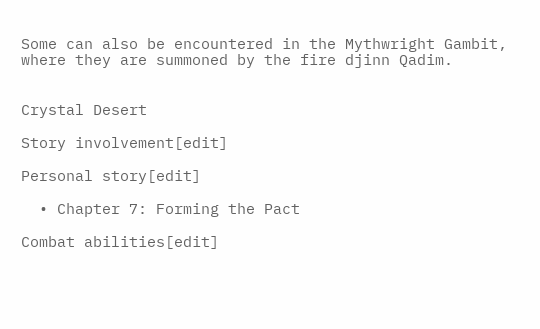Some can also be encountered in the Mythwright Gambit, where they are summoned by the fire djinn Qadim.


Crystal Desert

Story involvement[edit]

Personal story[edit]

  • Chapter 7: Forming the Pact

Combat abilities[edit]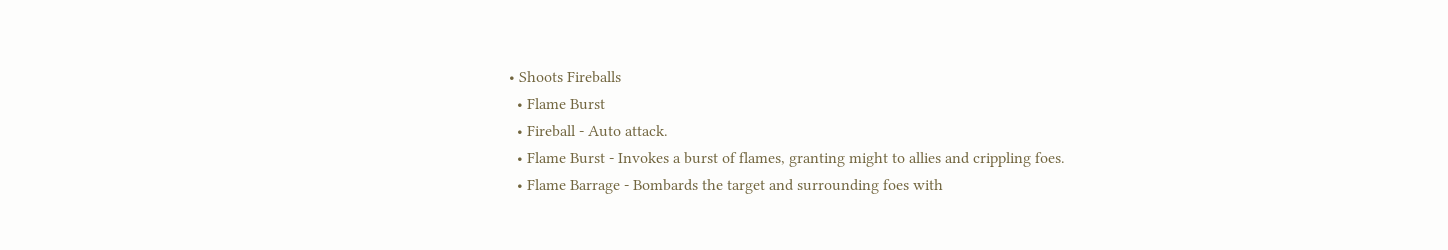• Shoots Fireballs
  • Flame Burst
  • Fireball - Auto attack.
  • Flame Burst - Invokes a burst of flames, granting might to allies and crippling foes.
  • Flame Barrage - Bombards the target and surrounding foes with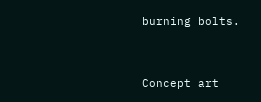burning bolts.


Concept art